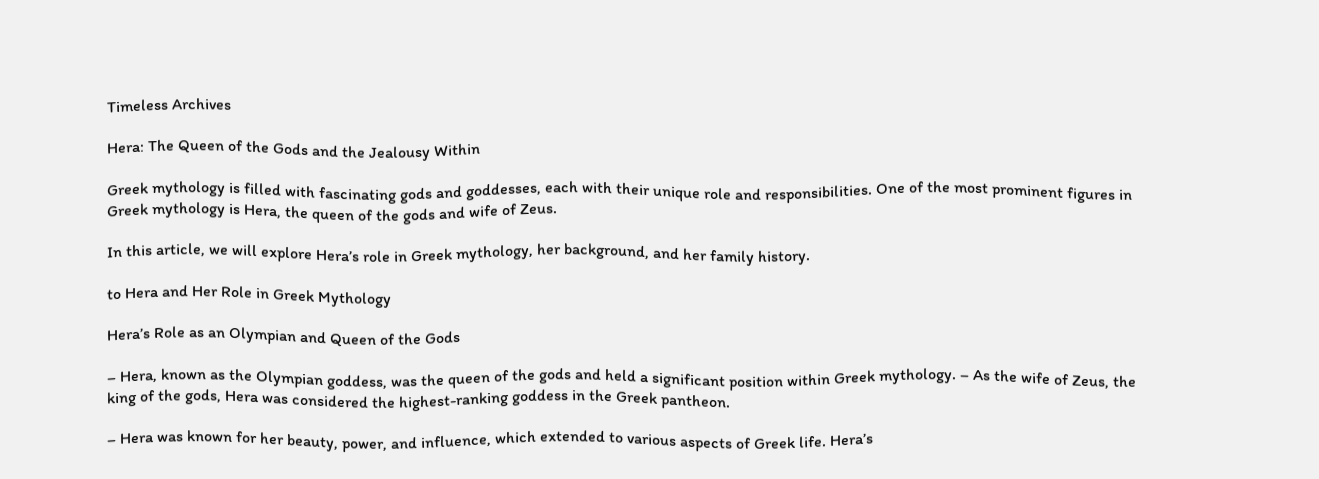Timeless Archives

Hera: The Queen of the Gods and the Jealousy Within

Greek mythology is filled with fascinating gods and goddesses, each with their unique role and responsibilities. One of the most prominent figures in Greek mythology is Hera, the queen of the gods and wife of Zeus.

In this article, we will explore Hera’s role in Greek mythology, her background, and her family history.

to Hera and Her Role in Greek Mythology

Hera’s Role as an Olympian and Queen of the Gods

– Hera, known as the Olympian goddess, was the queen of the gods and held a significant position within Greek mythology. – As the wife of Zeus, the king of the gods, Hera was considered the highest-ranking goddess in the Greek pantheon.

– Hera was known for her beauty, power, and influence, which extended to various aspects of Greek life. Hera’s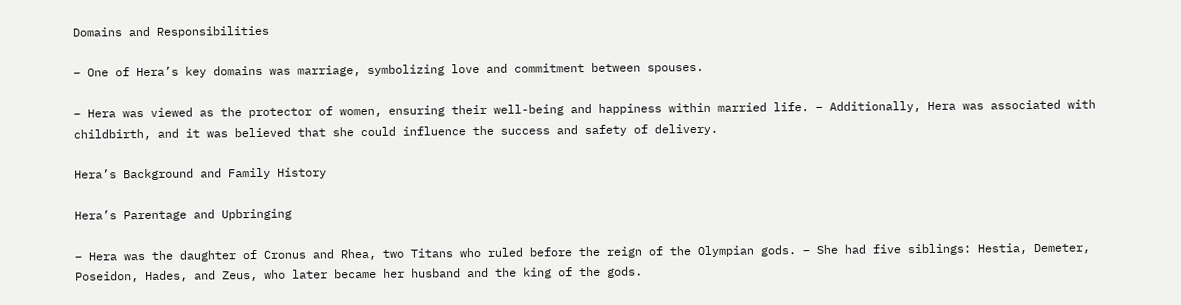Domains and Responsibilities

– One of Hera’s key domains was marriage, symbolizing love and commitment between spouses.

– Hera was viewed as the protector of women, ensuring their well-being and happiness within married life. – Additionally, Hera was associated with childbirth, and it was believed that she could influence the success and safety of delivery.

Hera’s Background and Family History

Hera’s Parentage and Upbringing

– Hera was the daughter of Cronus and Rhea, two Titans who ruled before the reign of the Olympian gods. – She had five siblings: Hestia, Demeter, Poseidon, Hades, and Zeus, who later became her husband and the king of the gods.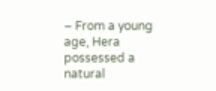– From a young age, Hera possessed a natural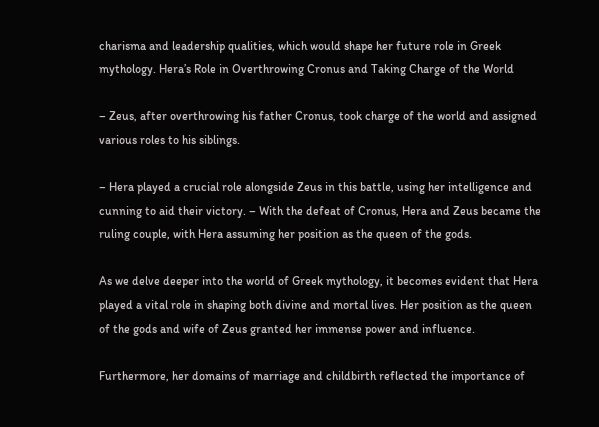charisma and leadership qualities, which would shape her future role in Greek mythology. Hera’s Role in Overthrowing Cronus and Taking Charge of the World

– Zeus, after overthrowing his father Cronus, took charge of the world and assigned various roles to his siblings.

– Hera played a crucial role alongside Zeus in this battle, using her intelligence and cunning to aid their victory. – With the defeat of Cronus, Hera and Zeus became the ruling couple, with Hera assuming her position as the queen of the gods.

As we delve deeper into the world of Greek mythology, it becomes evident that Hera played a vital role in shaping both divine and mortal lives. Her position as the queen of the gods and wife of Zeus granted her immense power and influence.

Furthermore, her domains of marriage and childbirth reflected the importance of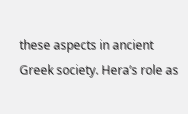these aspects in ancient Greek society. Hera’s role as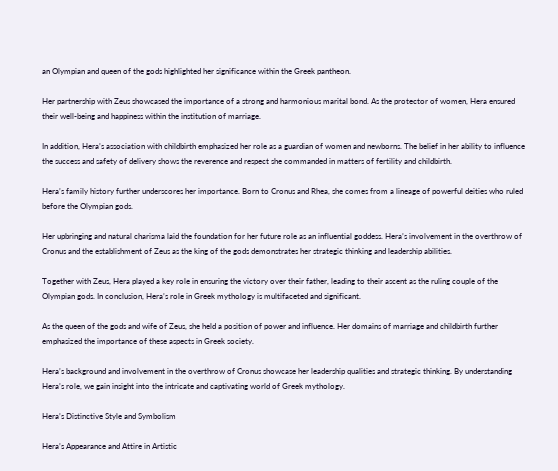an Olympian and queen of the gods highlighted her significance within the Greek pantheon.

Her partnership with Zeus showcased the importance of a strong and harmonious marital bond. As the protector of women, Hera ensured their well-being and happiness within the institution of marriage.

In addition, Hera’s association with childbirth emphasized her role as a guardian of women and newborns. The belief in her ability to influence the success and safety of delivery shows the reverence and respect she commanded in matters of fertility and childbirth.

Hera’s family history further underscores her importance. Born to Cronus and Rhea, she comes from a lineage of powerful deities who ruled before the Olympian gods.

Her upbringing and natural charisma laid the foundation for her future role as an influential goddess. Hera’s involvement in the overthrow of Cronus and the establishment of Zeus as the king of the gods demonstrates her strategic thinking and leadership abilities.

Together with Zeus, Hera played a key role in ensuring the victory over their father, leading to their ascent as the ruling couple of the Olympian gods. In conclusion, Hera’s role in Greek mythology is multifaceted and significant.

As the queen of the gods and wife of Zeus, she held a position of power and influence. Her domains of marriage and childbirth further emphasized the importance of these aspects in Greek society.

Hera’s background and involvement in the overthrow of Cronus showcase her leadership qualities and strategic thinking. By understanding Hera’s role, we gain insight into the intricate and captivating world of Greek mythology.

Hera’s Distinctive Style and Symbolism

Hera’s Appearance and Attire in Artistic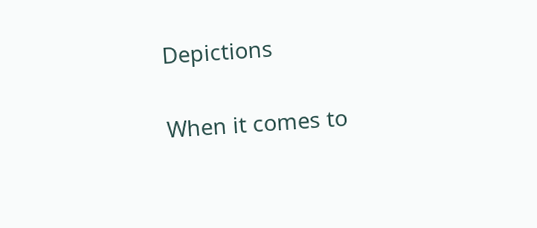Depictions

When it comes to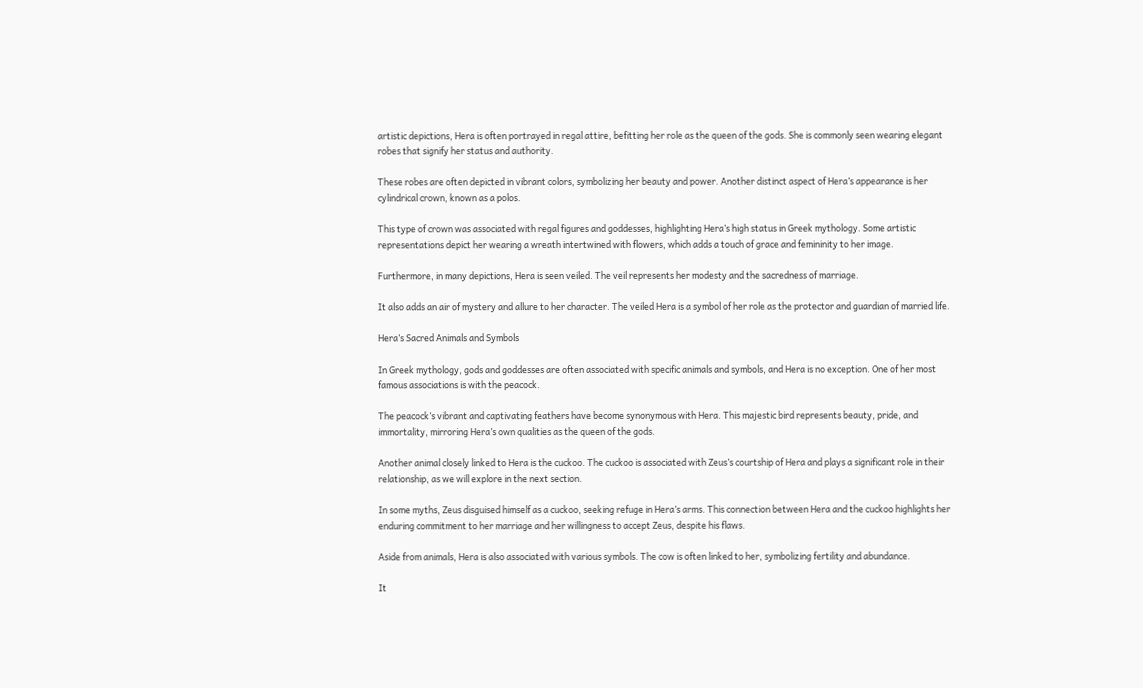artistic depictions, Hera is often portrayed in regal attire, befitting her role as the queen of the gods. She is commonly seen wearing elegant robes that signify her status and authority.

These robes are often depicted in vibrant colors, symbolizing her beauty and power. Another distinct aspect of Hera’s appearance is her cylindrical crown, known as a polos.

This type of crown was associated with regal figures and goddesses, highlighting Hera’s high status in Greek mythology. Some artistic representations depict her wearing a wreath intertwined with flowers, which adds a touch of grace and femininity to her image.

Furthermore, in many depictions, Hera is seen veiled. The veil represents her modesty and the sacredness of marriage.

It also adds an air of mystery and allure to her character. The veiled Hera is a symbol of her role as the protector and guardian of married life.

Hera’s Sacred Animals and Symbols

In Greek mythology, gods and goddesses are often associated with specific animals and symbols, and Hera is no exception. One of her most famous associations is with the peacock.

The peacock’s vibrant and captivating feathers have become synonymous with Hera. This majestic bird represents beauty, pride, and immortality, mirroring Hera’s own qualities as the queen of the gods.

Another animal closely linked to Hera is the cuckoo. The cuckoo is associated with Zeus’s courtship of Hera and plays a significant role in their relationship, as we will explore in the next section.

In some myths, Zeus disguised himself as a cuckoo, seeking refuge in Hera’s arms. This connection between Hera and the cuckoo highlights her enduring commitment to her marriage and her willingness to accept Zeus, despite his flaws.

Aside from animals, Hera is also associated with various symbols. The cow is often linked to her, symbolizing fertility and abundance.

It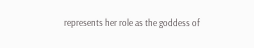represents her role as the goddess of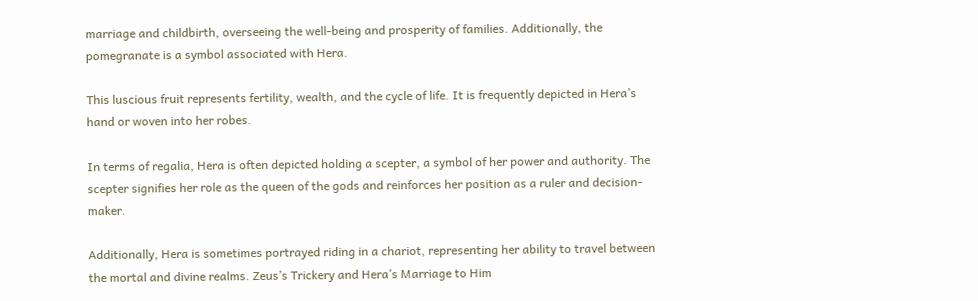marriage and childbirth, overseeing the well-being and prosperity of families. Additionally, the pomegranate is a symbol associated with Hera.

This luscious fruit represents fertility, wealth, and the cycle of life. It is frequently depicted in Hera’s hand or woven into her robes.

In terms of regalia, Hera is often depicted holding a scepter, a symbol of her power and authority. The scepter signifies her role as the queen of the gods and reinforces her position as a ruler and decision-maker.

Additionally, Hera is sometimes portrayed riding in a chariot, representing her ability to travel between the mortal and divine realms. Zeus’s Trickery and Hera’s Marriage to Him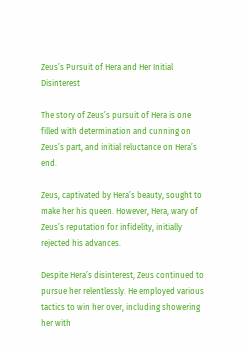Zeus’s Pursuit of Hera and Her Initial Disinterest

The story of Zeus’s pursuit of Hera is one filled with determination and cunning on Zeus’s part, and initial reluctance on Hera’s end.

Zeus, captivated by Hera’s beauty, sought to make her his queen. However, Hera, wary of Zeus’s reputation for infidelity, initially rejected his advances.

Despite Hera’s disinterest, Zeus continued to pursue her relentlessly. He employed various tactics to win her over, including showering her with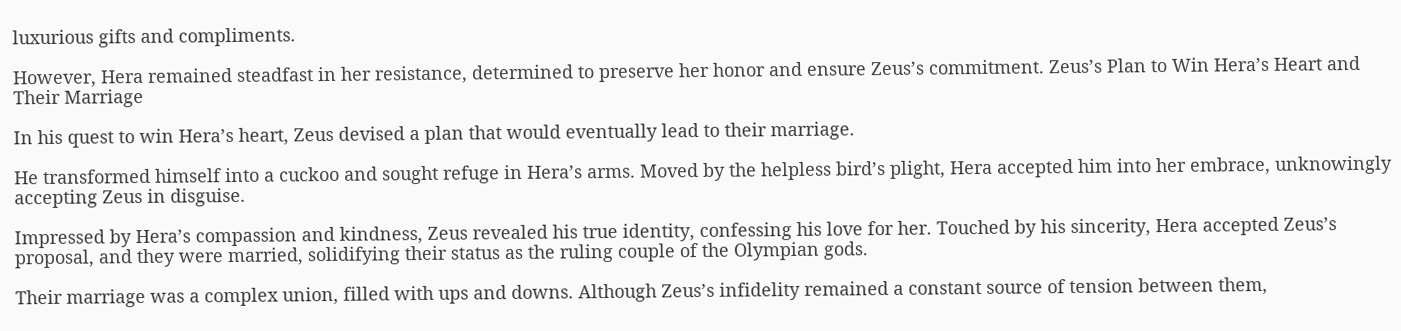luxurious gifts and compliments.

However, Hera remained steadfast in her resistance, determined to preserve her honor and ensure Zeus’s commitment. Zeus’s Plan to Win Hera’s Heart and Their Marriage

In his quest to win Hera’s heart, Zeus devised a plan that would eventually lead to their marriage.

He transformed himself into a cuckoo and sought refuge in Hera’s arms. Moved by the helpless bird’s plight, Hera accepted him into her embrace, unknowingly accepting Zeus in disguise.

Impressed by Hera’s compassion and kindness, Zeus revealed his true identity, confessing his love for her. Touched by his sincerity, Hera accepted Zeus’s proposal, and they were married, solidifying their status as the ruling couple of the Olympian gods.

Their marriage was a complex union, filled with ups and downs. Although Zeus’s infidelity remained a constant source of tension between them,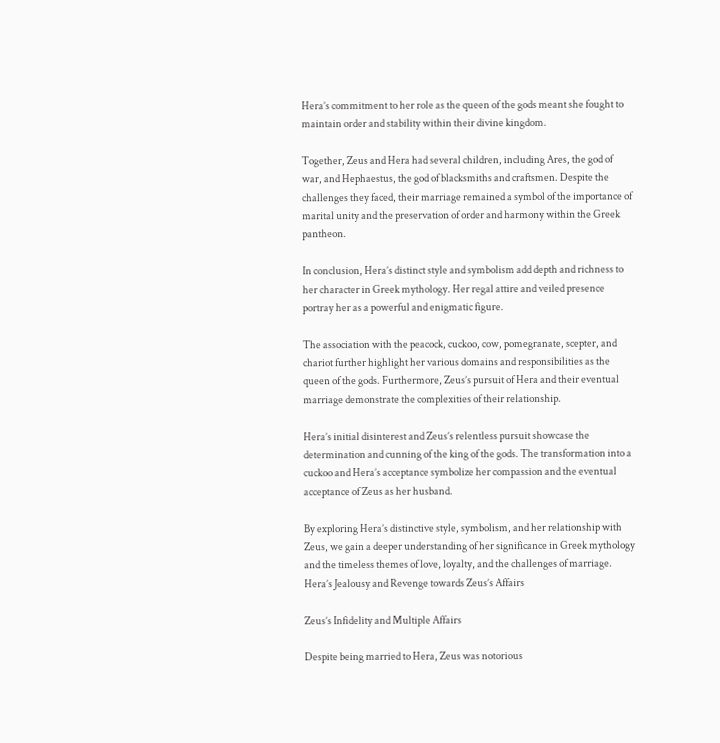Hera’s commitment to her role as the queen of the gods meant she fought to maintain order and stability within their divine kingdom.

Together, Zeus and Hera had several children, including Ares, the god of war, and Hephaestus, the god of blacksmiths and craftsmen. Despite the challenges they faced, their marriage remained a symbol of the importance of marital unity and the preservation of order and harmony within the Greek pantheon.

In conclusion, Hera’s distinct style and symbolism add depth and richness to her character in Greek mythology. Her regal attire and veiled presence portray her as a powerful and enigmatic figure.

The association with the peacock, cuckoo, cow, pomegranate, scepter, and chariot further highlight her various domains and responsibilities as the queen of the gods. Furthermore, Zeus’s pursuit of Hera and their eventual marriage demonstrate the complexities of their relationship.

Hera’s initial disinterest and Zeus’s relentless pursuit showcase the determination and cunning of the king of the gods. The transformation into a cuckoo and Hera’s acceptance symbolize her compassion and the eventual acceptance of Zeus as her husband.

By exploring Hera’s distinctive style, symbolism, and her relationship with Zeus, we gain a deeper understanding of her significance in Greek mythology and the timeless themes of love, loyalty, and the challenges of marriage. Hera’s Jealousy and Revenge towards Zeus’s Affairs

Zeus’s Infidelity and Multiple Affairs

Despite being married to Hera, Zeus was notorious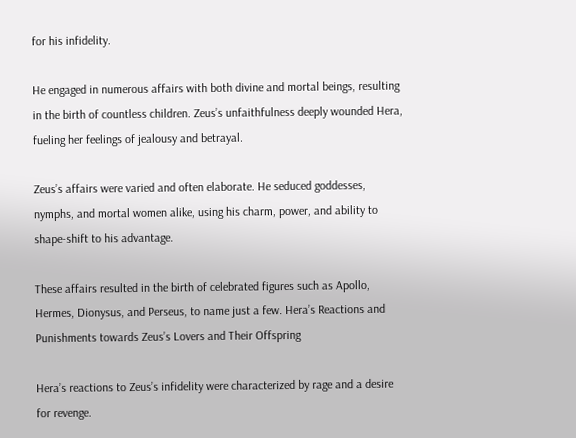for his infidelity.

He engaged in numerous affairs with both divine and mortal beings, resulting in the birth of countless children. Zeus’s unfaithfulness deeply wounded Hera, fueling her feelings of jealousy and betrayal.

Zeus’s affairs were varied and often elaborate. He seduced goddesses, nymphs, and mortal women alike, using his charm, power, and ability to shape-shift to his advantage.

These affairs resulted in the birth of celebrated figures such as Apollo, Hermes, Dionysus, and Perseus, to name just a few. Hera’s Reactions and Punishments towards Zeus’s Lovers and Their Offspring

Hera’s reactions to Zeus’s infidelity were characterized by rage and a desire for revenge.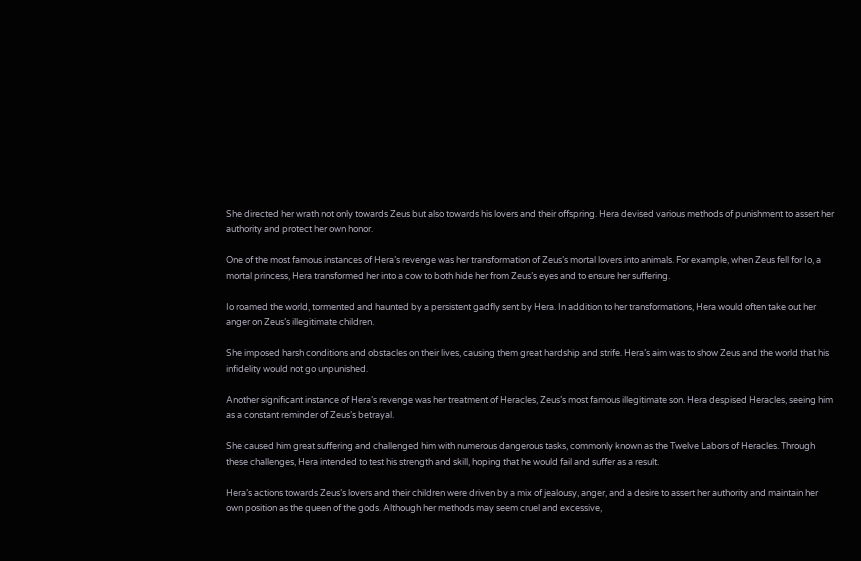She directed her wrath not only towards Zeus but also towards his lovers and their offspring. Hera devised various methods of punishment to assert her authority and protect her own honor.

One of the most famous instances of Hera’s revenge was her transformation of Zeus’s mortal lovers into animals. For example, when Zeus fell for Io, a mortal princess, Hera transformed her into a cow to both hide her from Zeus’s eyes and to ensure her suffering.

Io roamed the world, tormented and haunted by a persistent gadfly sent by Hera. In addition to her transformations, Hera would often take out her anger on Zeus’s illegitimate children.

She imposed harsh conditions and obstacles on their lives, causing them great hardship and strife. Hera’s aim was to show Zeus and the world that his infidelity would not go unpunished.

Another significant instance of Hera’s revenge was her treatment of Heracles, Zeus’s most famous illegitimate son. Hera despised Heracles, seeing him as a constant reminder of Zeus’s betrayal.

She caused him great suffering and challenged him with numerous dangerous tasks, commonly known as the Twelve Labors of Heracles. Through these challenges, Hera intended to test his strength and skill, hoping that he would fail and suffer as a result.

Hera’s actions towards Zeus’s lovers and their children were driven by a mix of jealousy, anger, and a desire to assert her authority and maintain her own position as the queen of the gods. Although her methods may seem cruel and excessive,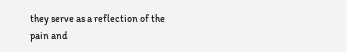they serve as a reflection of the pain and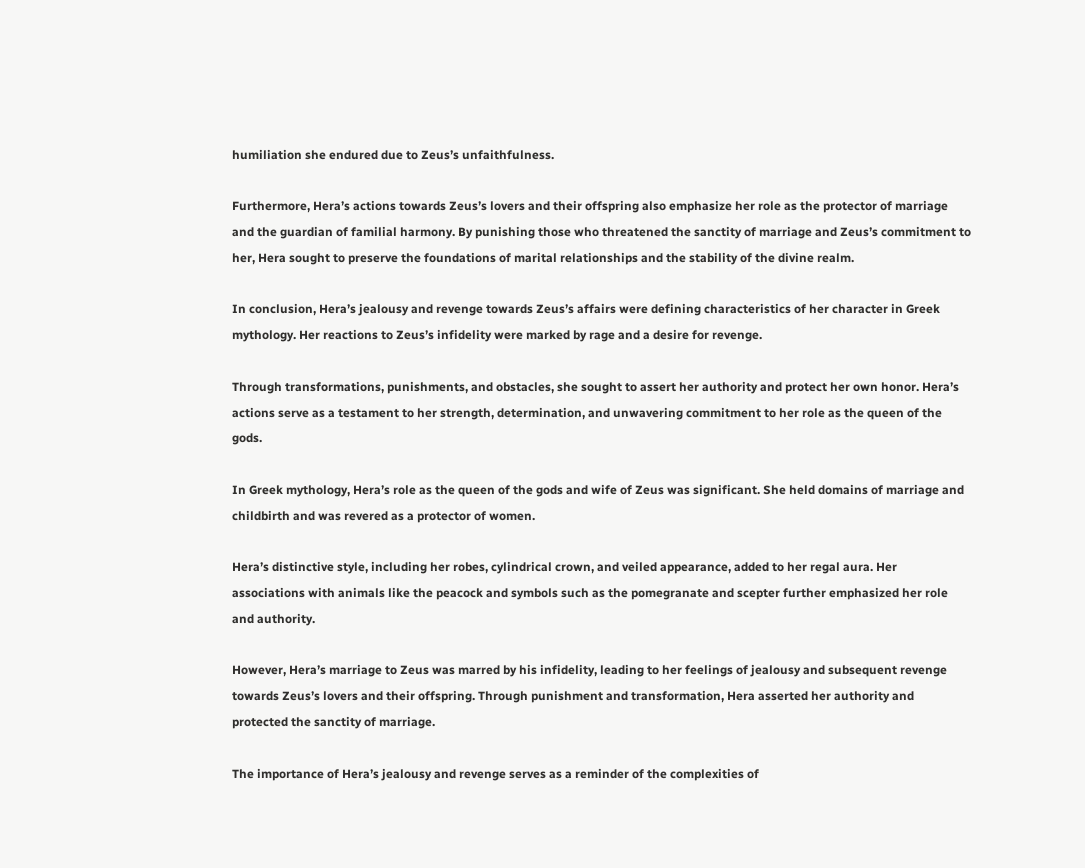humiliation she endured due to Zeus’s unfaithfulness.

Furthermore, Hera’s actions towards Zeus’s lovers and their offspring also emphasize her role as the protector of marriage and the guardian of familial harmony. By punishing those who threatened the sanctity of marriage and Zeus’s commitment to her, Hera sought to preserve the foundations of marital relationships and the stability of the divine realm.

In conclusion, Hera’s jealousy and revenge towards Zeus’s affairs were defining characteristics of her character in Greek mythology. Her reactions to Zeus’s infidelity were marked by rage and a desire for revenge.

Through transformations, punishments, and obstacles, she sought to assert her authority and protect her own honor. Hera’s actions serve as a testament to her strength, determination, and unwavering commitment to her role as the queen of the gods.

In Greek mythology, Hera’s role as the queen of the gods and wife of Zeus was significant. She held domains of marriage and childbirth and was revered as a protector of women.

Hera’s distinctive style, including her robes, cylindrical crown, and veiled appearance, added to her regal aura. Her associations with animals like the peacock and symbols such as the pomegranate and scepter further emphasized her role and authority.

However, Hera’s marriage to Zeus was marred by his infidelity, leading to her feelings of jealousy and subsequent revenge towards Zeus’s lovers and their offspring. Through punishment and transformation, Hera asserted her authority and protected the sanctity of marriage.

The importance of Hera’s jealousy and revenge serves as a reminder of the complexities of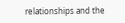relationships and the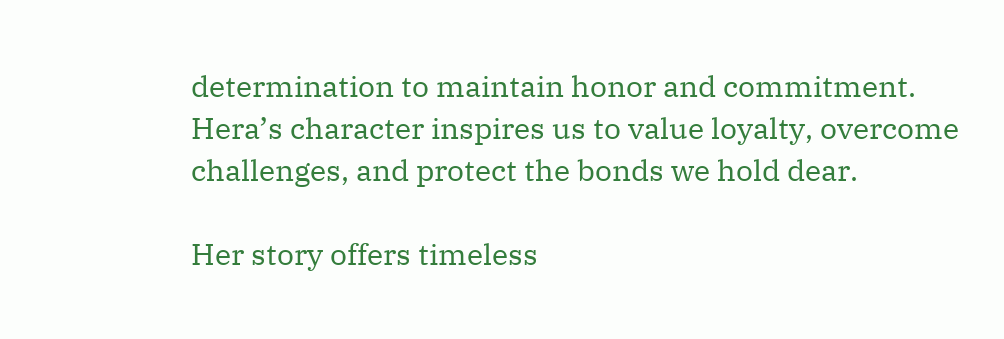determination to maintain honor and commitment. Hera’s character inspires us to value loyalty, overcome challenges, and protect the bonds we hold dear.

Her story offers timeless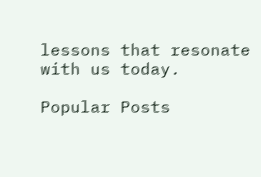lessons that resonate with us today.

Popular Posts